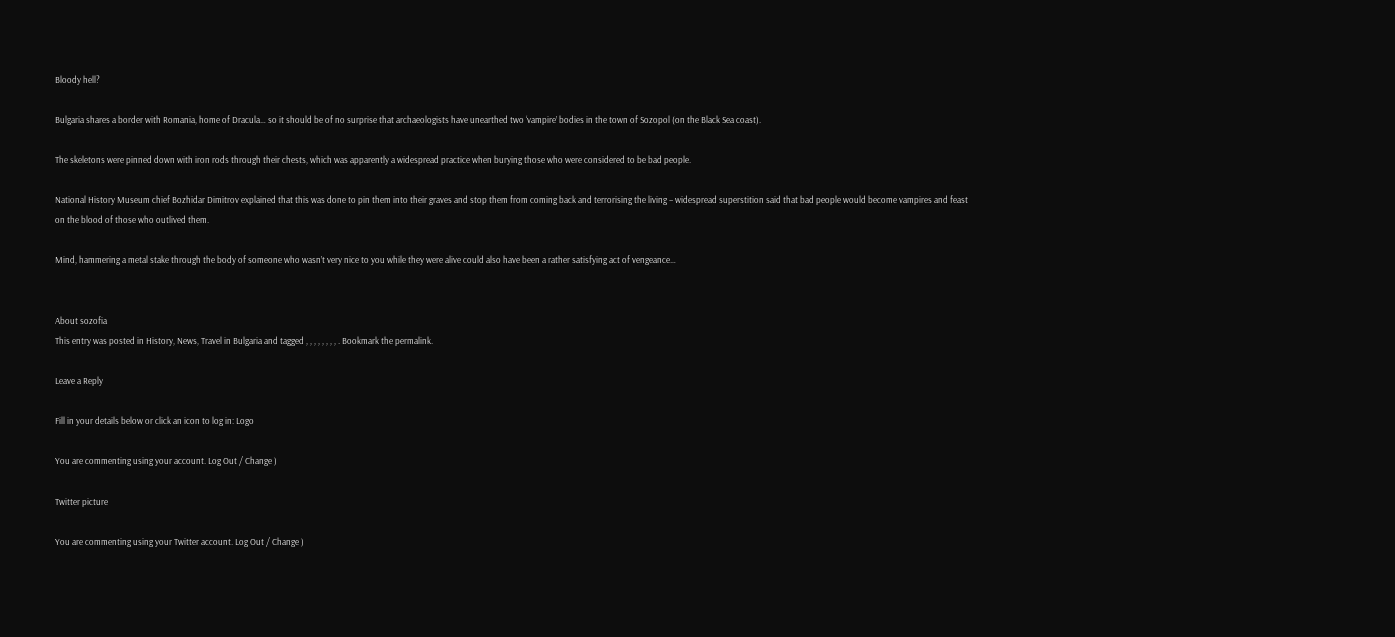Bloody hell?

Bulgaria shares a border with Romania, home of Dracula… so it should be of no surprise that archaeologists have unearthed two ‘vampire’ bodies in the town of Sozopol (on the Black Sea coast).

The skeletons were pinned down with iron rods through their chests, which was apparently a widespread practice when burying those who were considered to be bad people.

National History Museum chief Bozhidar Dimitrov explained that this was done to pin them into their graves and stop them from coming back and terrorising the living – widespread superstition said that bad people would become vampires and feast on the blood of those who outlived them.

Mind, hammering a metal stake through the body of someone who wasn’t very nice to you while they were alive could also have been a rather satisfying act of vengeance…


About sozofia
This entry was posted in History, News, Travel in Bulgaria and tagged , , , , , , , , . Bookmark the permalink.

Leave a Reply

Fill in your details below or click an icon to log in: Logo

You are commenting using your account. Log Out / Change )

Twitter picture

You are commenting using your Twitter account. Log Out / Change )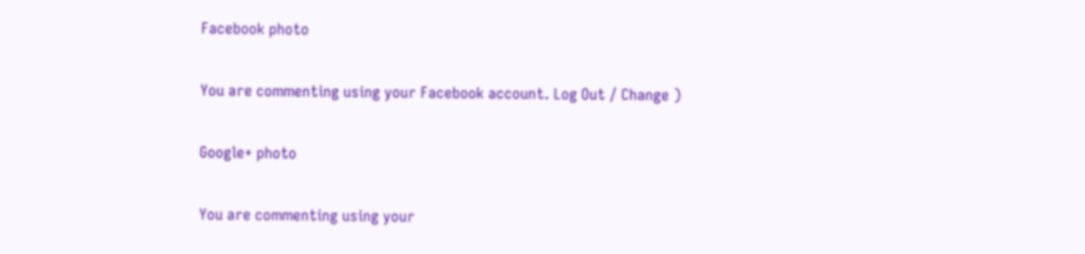Facebook photo

You are commenting using your Facebook account. Log Out / Change )

Google+ photo

You are commenting using your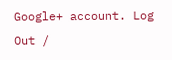Google+ account. Log Out /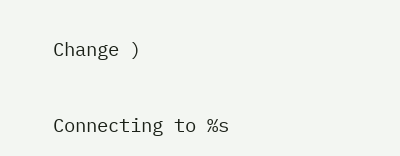Change )

Connecting to %s